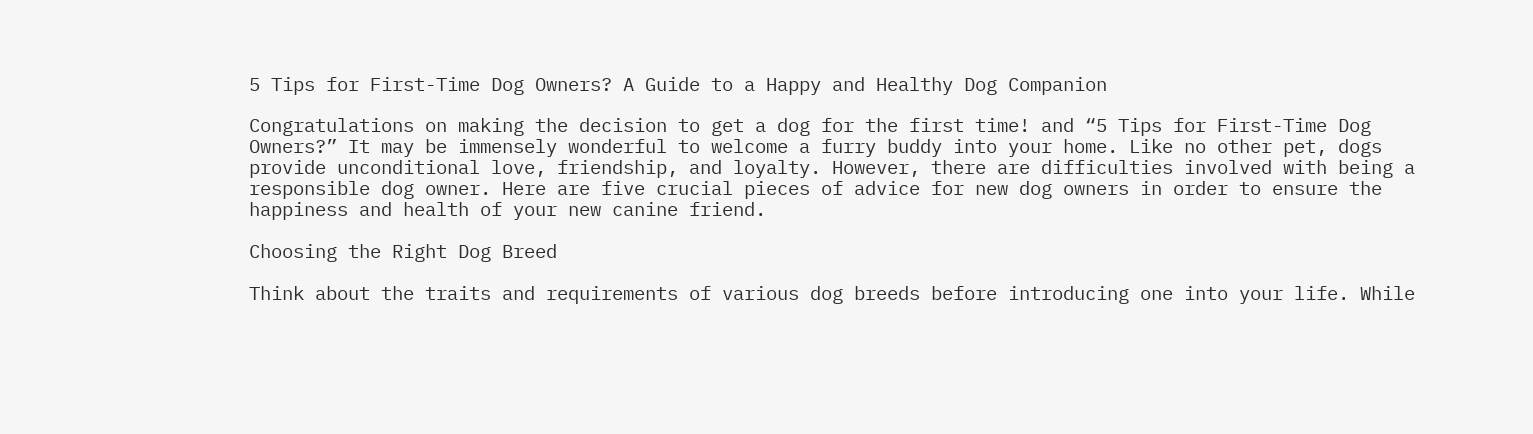5 Tips for First-Time Dog Owners? A Guide to a Happy and Healthy Dog Companion

Congratulations on making the decision to get a dog for the first time! and “5 Tips for First-Time Dog Owners?” It may be immensely wonderful to welcome a furry buddy into your home. Like no other pet, dogs provide unconditional love, friendship, and loyalty. However, there are difficulties involved with being a responsible dog owner. Here are five crucial pieces of advice for new dog owners in order to ensure the happiness and health of your new canine friend.

Choosing the Right Dog Breed

Think about the traits and requirements of various dog breeds before introducing one into your life. While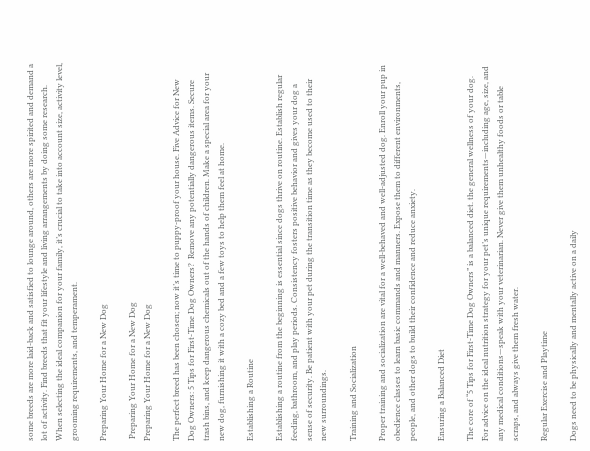some breeds are more laid-back and satisfied to lounge around, others are more spirited and demand a lot of activity. Find breeds that fit your lifestyle and living arrangements by doing some research. When selecting the ideal companion for your family, it’s crucial to take into account size, activity level, grooming requirements, and temperament.

Preparing Your Home for a New Dog

 Preparing Your Home for a New Dog
Preparing Your Home for a New Dog

The perfect breed has been chosen; now it’s time to puppy-proof your house. Five Advice for New Dog Owners: 5 Tips for First-Time Dog Owners?  Remove any potentially dangerous items. Secure trash bins, and keep dangerous chemicals out of the hands of children. Make a special area for your new dog, furnishing it with a cozy bed and a few toys to help them feel at home.

Establishing a Routine

Establishing a routine from the beginning is essential since dogs thrive on routine. Establish regular feeding, bathroom, and play periods. Consistency fosters positive behavior and gives your dog a sense of security. Be patient with your pet during the transition time as they become used to their new surroundings.

Training and Socialization

Proper training and socialization are vital for a well-behaved and well-adjusted dog. Enroll your pup in obedience classes to learn basic commands and manners. Expose them to different environments, people, and other dogs to build their confidence and reduce anxiety.

Ensuring a Balanced Diet

The core of “5 Tips for First-Time Dog Owners” is a balanced diet. the general wellness of your dog. For advice on the ideal nutrition strategy for your pet’s unique requirements—including age, size, and any medical conditions—speak with your veterinarian. Never give them unhealthy foods or table scraps, and always give them fresh water.

Regular Exercise and Playtime

Dogs need to be physically and mentally active on a daily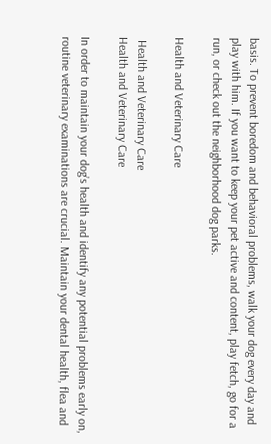basis. To prevent boredom and behavioral problems, walk your dog every day and play with him. If you want to keep your pet active and content, play fetch, go for a run, or check out the neighborhood dog parks.

Health and Veterinary Care

 Health and Veterinary Care
Health and Veterinary Care

In order to maintain your dog’s health and identify any potential problems early on, routine veterinary examinations are crucial. Maintain your dental health, flea and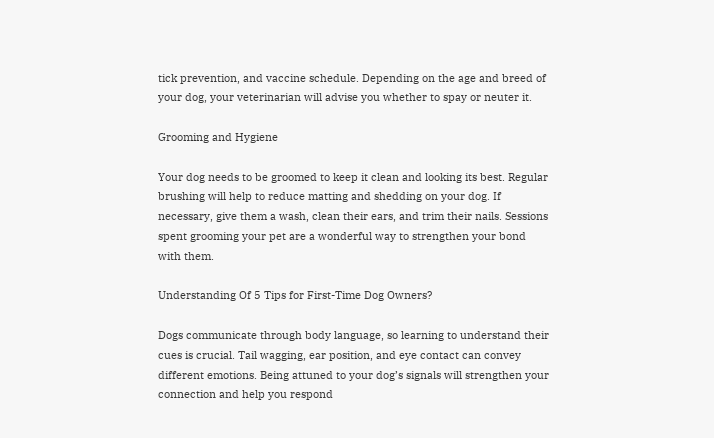tick prevention, and vaccine schedule. Depending on the age and breed of your dog, your veterinarian will advise you whether to spay or neuter it.

Grooming and Hygiene

Your dog needs to be groomed to keep it clean and looking its best. Regular brushing will help to reduce matting and shedding on your dog. If necessary, give them a wash, clean their ears, and trim their nails. Sessions spent grooming your pet are a wonderful way to strengthen your bond with them.

Understanding Of 5 Tips for First-Time Dog Owners?

Dogs communicate through body language, so learning to understand their cues is crucial. Tail wagging, ear position, and eye contact can convey different emotions. Being attuned to your dog’s signals will strengthen your connection and help you respond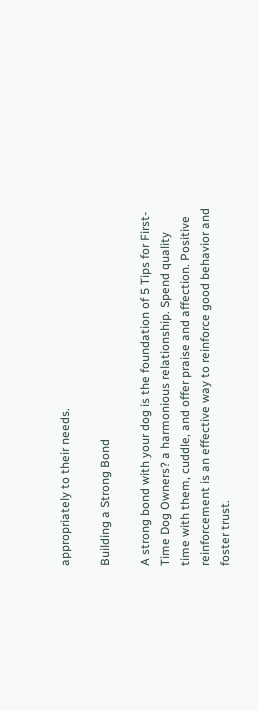appropriately to their needs.

Building a Strong Bond

A strong bond with your dog is the foundation of 5 Tips for First-Time Dog Owners? a harmonious relationship. Spend quality time with them, cuddle, and offer praise and affection. Positive reinforcement is an effective way to reinforce good behavior and foster trust.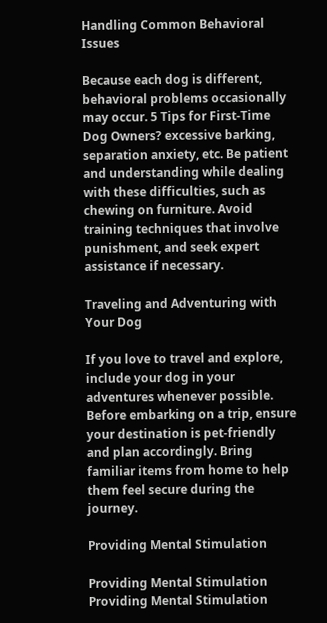Handling Common Behavioral Issues

Because each dog is different, behavioral problems occasionally may occur. 5 Tips for First-Time Dog Owners? excessive barking, separation anxiety, etc. Be patient and understanding while dealing with these difficulties, such as chewing on furniture. Avoid training techniques that involve punishment, and seek expert assistance if necessary.

Traveling and Adventuring with Your Dog

If you love to travel and explore, include your dog in your adventures whenever possible. Before embarking on a trip, ensure your destination is pet-friendly and plan accordingly. Bring familiar items from home to help them feel secure during the journey.

Providing Mental Stimulation

Providing Mental Stimulation
Providing Mental Stimulation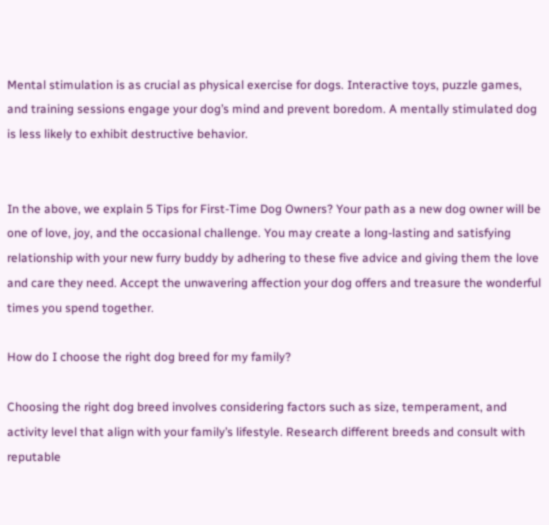Mental stimulation is as crucial as physical exercise for dogs. Interactive toys, puzzle games, and training sessions engage your dog’s mind and prevent boredom. A mentally stimulated dog is less likely to exhibit destructive behavior.


In the above, we explain 5 Tips for First-Time Dog Owners? Your path as a new dog owner will be one of love, joy, and the occasional challenge. You may create a long-lasting and satisfying relationship with your new furry buddy by adhering to these five advice and giving them the love and care they need. Accept the unwavering affection your dog offers and treasure the wonderful times you spend together.

How do I choose the right dog breed for my family?

Choosing the right dog breed involves considering factors such as size, temperament, and activity level that align with your family’s lifestyle. Research different breeds and consult with reputable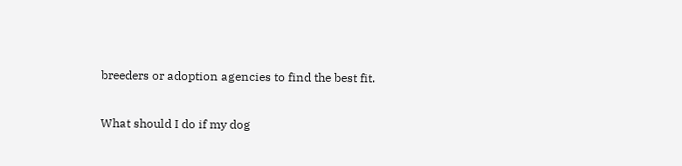breeders or adoption agencies to find the best fit.

What should I do if my dog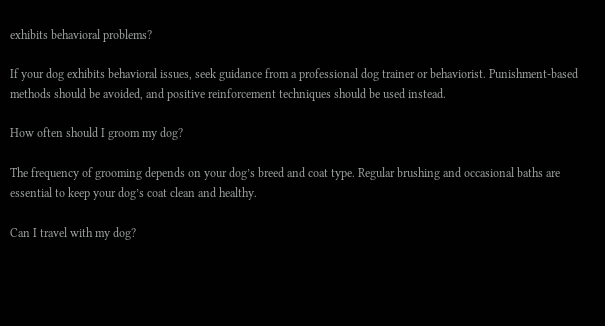exhibits behavioral problems?

If your dog exhibits behavioral issues, seek guidance from a professional dog trainer or behaviorist. Punishment-based methods should be avoided, and positive reinforcement techniques should be used instead.

How often should I groom my dog?

The frequency of grooming depends on your dog’s breed and coat type. Regular brushing and occasional baths are essential to keep your dog’s coat clean and healthy.

Can I travel with my dog?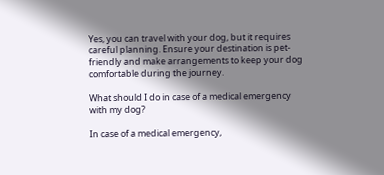Yes, you can travel with your dog, but it requires careful planning. Ensure your destination is pet-friendly and make arrangements to keep your dog comfortable during the journey.

What should I do in case of a medical emergency with my dog?

In case of a medical emergency,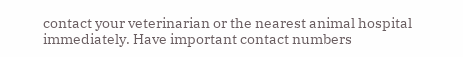contact your veterinarian or the nearest animal hospital immediately. Have important contact numbers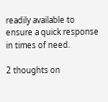readily available to ensure a quick response in times of need.

2 thoughts on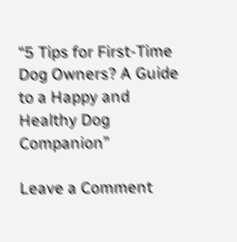“5 Tips for First-Time Dog Owners? A Guide to a Happy and Healthy Dog Companion”

Leave a Comment